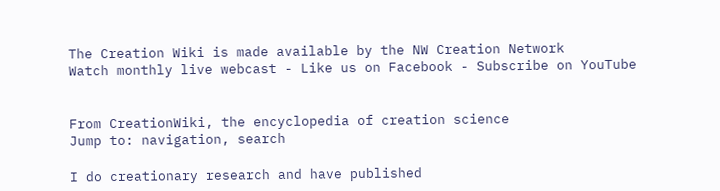The Creation Wiki is made available by the NW Creation Network
Watch monthly live webcast - Like us on Facebook - Subscribe on YouTube


From CreationWiki, the encyclopedia of creation science
Jump to: navigation, search

I do creationary research and have published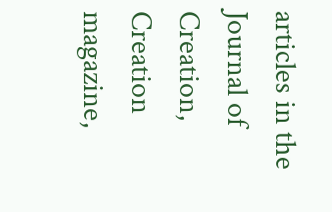articles in the Journal of Creation, Creation magazine,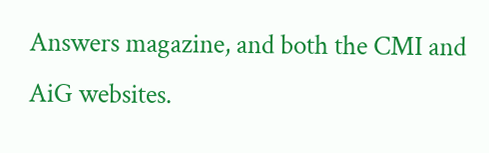Answers magazine, and both the CMI and AiG websites.